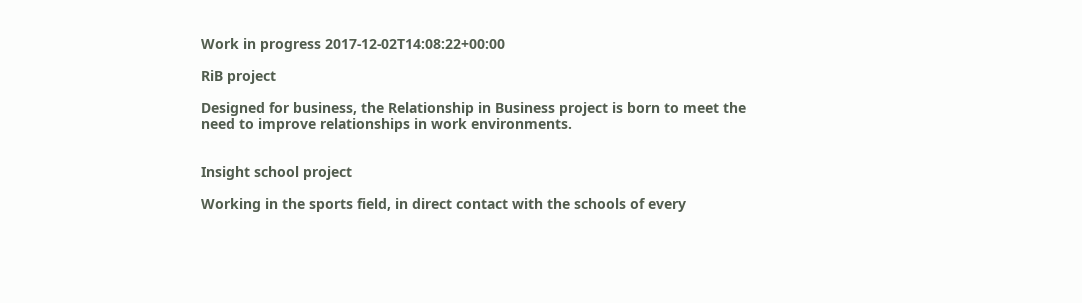Work in progress 2017-12-02T14:08:22+00:00

RiB project

Designed for business, the Relationship in Business project is born to meet the need to improve relationships in work environments.


Insight school project

Working in the sports field, in direct contact with the schools of every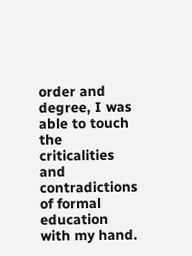order and degree, I was able to touch the criticalities and contradictions of formal education with my hand.